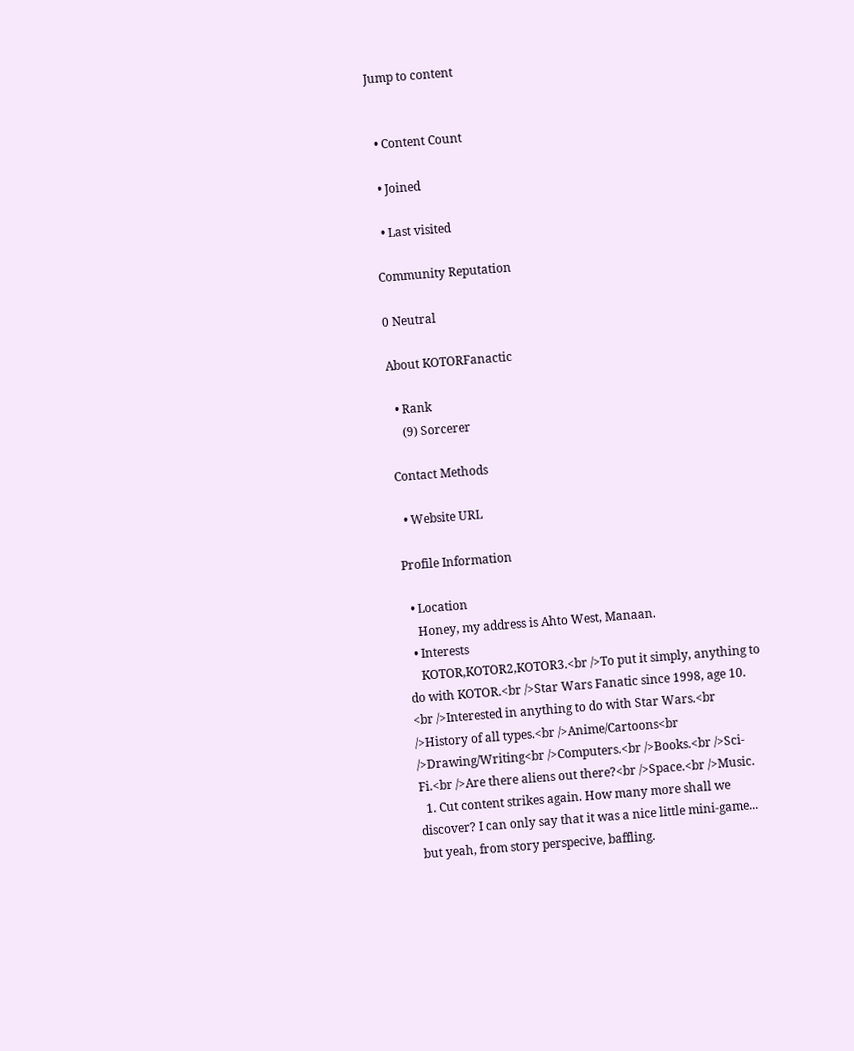Jump to content


  • Content Count

  • Joined

  • Last visited

Community Reputation

0 Neutral

About KOTORFanactic

  • Rank
    (9) Sorcerer

Contact Methods

  • Website URL

Profile Information

  • Location
    Honey, my address is Ahto West, Manaan.
  • Interests
    KOTOR,KOTOR2,KOTOR3.<br />To put it simply, anything to do with KOTOR.<br />Star Wars Fanatic since 1998, age 10. <br />Interested in anything to do with Star Wars.<br />History of all types.<br />Anime/Cartoons<br />Drawing/Writing<br />Computers.<br />Books.<br />Sci-Fi.<br />Are there aliens out there?<br />Space.<br />Music.
  1. Cut content strikes again. How many more shall we discover? I can only say that it was a nice little mini-game... but yeah, from story perspecive, baffling.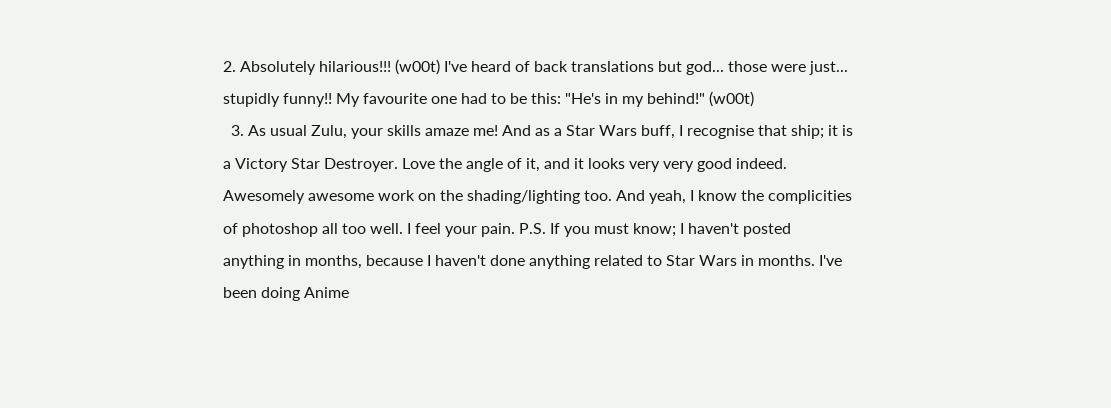2. Absolutely hilarious!!! (w00t) I've heard of back translations but god... those were just... stupidly funny!! My favourite one had to be this: "He's in my behind!" (w00t)
  3. As usual Zulu, your skills amaze me! And as a Star Wars buff, I recognise that ship; it is a Victory Star Destroyer. Love the angle of it, and it looks very very good indeed. Awesomely awesome work on the shading/lighting too. And yeah, I know the complicities of photoshop all too well. I feel your pain. P.S. If you must know; I haven't posted anything in months, because I haven't done anything related to Star Wars in months. I've been doing Anime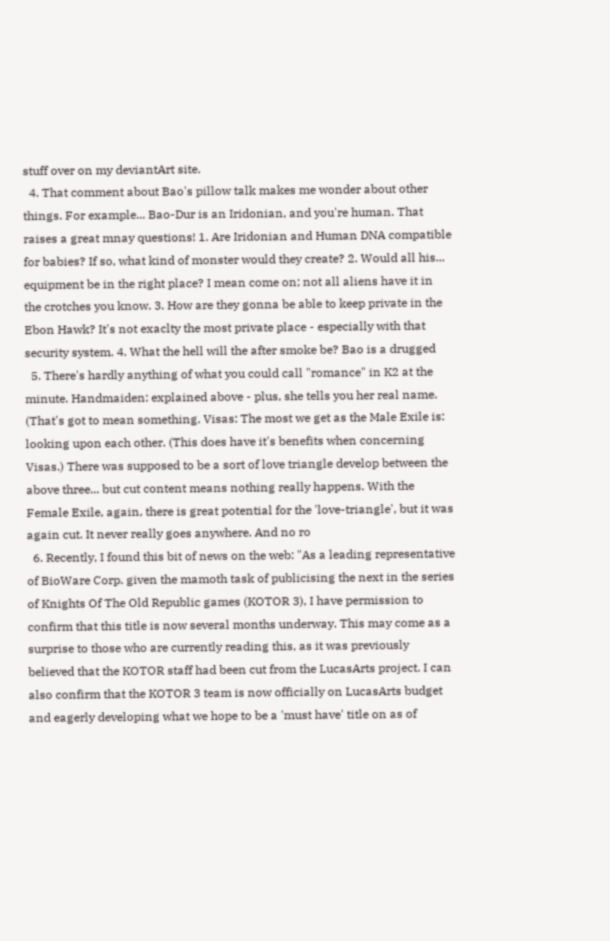stuff over on my deviantArt site.
  4. That comment about Bao's pillow talk makes me wonder about other things. For example... Bao-Dur is an Iridonian, and you're human. That raises a great mnay questions! 1. Are Iridonian and Human DNA compatible for babies? If so, what kind of monster would they create? 2. Would all his... equipment be in the right place? I mean come on; not all aliens have it in the crotches you know. 3. How are they gonna be able to keep private in the Ebon Hawk? It's not exaclty the most private place - especially with that security system. 4. What the hell will the after smoke be? Bao is a drugged
  5. There's hardly anything of what you could call "romance" in K2 at the minute. Handmaiden: explained above - plus, she tells you her real name. (That's got to mean something. Visas: The most we get as the Male Exile is: looking upon each other. (This does have it's benefits when concerning Visas.) There was supposed to be a sort of love triangle develop between the above three... but cut content means nothing really happens. With the Female Exile, again, there is great potential for the 'love-triangle', but it was again cut. It never really goes anywhere. And no ro
  6. Recently, I found this bit of news on the web: "As a leading representative of BioWare Corp. given the mamoth task of publicising the next in the series of Knights Of The Old Republic games (KOTOR 3), I have permission to confirm that this title is now several months underway. This may come as a surprise to those who are currently reading this, as it was previously believed that the KOTOR staff had been cut from the LucasArts project. I can also confirm that the KOTOR 3 team is now officially on LucasArts budget and eagerly developing what we hope to be a 'must have' title on as of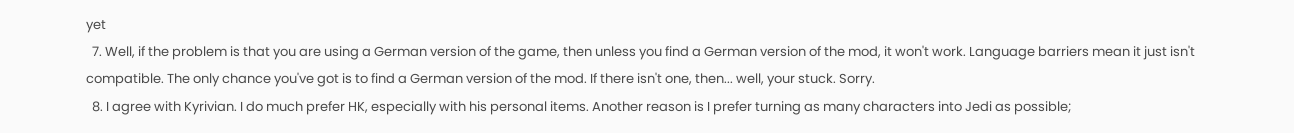yet
  7. Well, if the problem is that you are using a German version of the game, then unless you find a German version of the mod, it won't work. Language barriers mean it just isn't compatible. The only chance you've got is to find a German version of the mod. If there isn't one, then... well, your stuck. Sorry.
  8. I agree with Kyrivian. I do much prefer HK, especially with his personal items. Another reason is I prefer turning as many characters into Jedi as possible;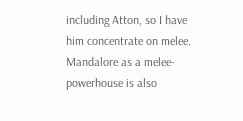including Atton, so I have him concentrate on melee. Mandalore as a melee-powerhouse is also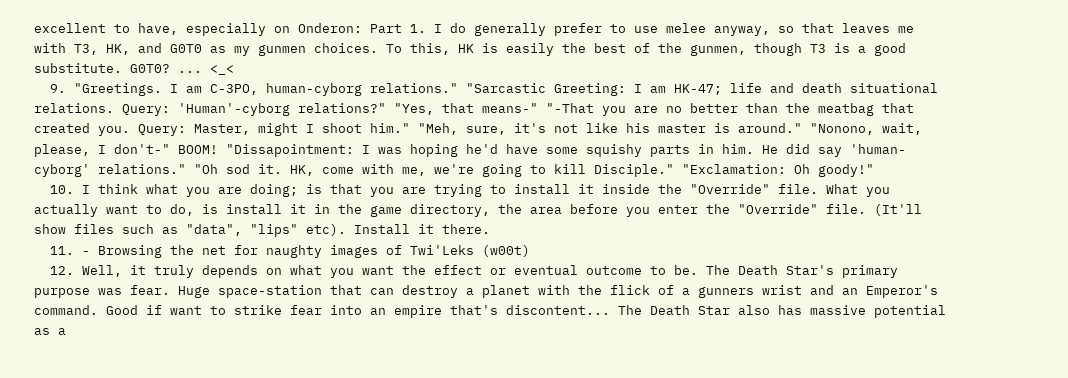excellent to have, especially on Onderon: Part 1. I do generally prefer to use melee anyway, so that leaves me with T3, HK, and G0T0 as my gunmen choices. To this, HK is easily the best of the gunmen, though T3 is a good substitute. G0T0? ... <_<
  9. "Greetings. I am C-3PO, human-cyborg relations." "Sarcastic Greeting: I am HK-47; life and death situational relations. Query: 'Human'-cyborg relations?" "Yes, that means-" "-That you are no better than the meatbag that created you. Query: Master, might I shoot him." "Meh, sure, it's not like his master is around." "Nonono, wait, please, I don't-" BOOM! "Dissapointment: I was hoping he'd have some squishy parts in him. He did say 'human-cyborg' relations." "Oh sod it. HK, come with me, we're going to kill Disciple." "Exclamation: Oh goody!"
  10. I think what you are doing; is that you are trying to install it inside the "Override" file. What you actually want to do, is install it in the game directory, the area before you enter the "Override" file. (It'll show files such as "data", "lips" etc). Install it there.
  11. - Browsing the net for naughty images of Twi'Leks (w00t)
  12. Well, it truly depends on what you want the effect or eventual outcome to be. The Death Star's primary purpose was fear. Huge space-station that can destroy a planet with the flick of a gunners wrist and an Emperor's command. Good if want to strike fear into an empire that's discontent... The Death Star also has massive potential as a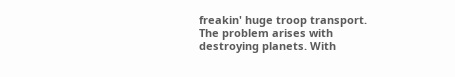freakin' huge troop transport. The problem arises with destroying planets. With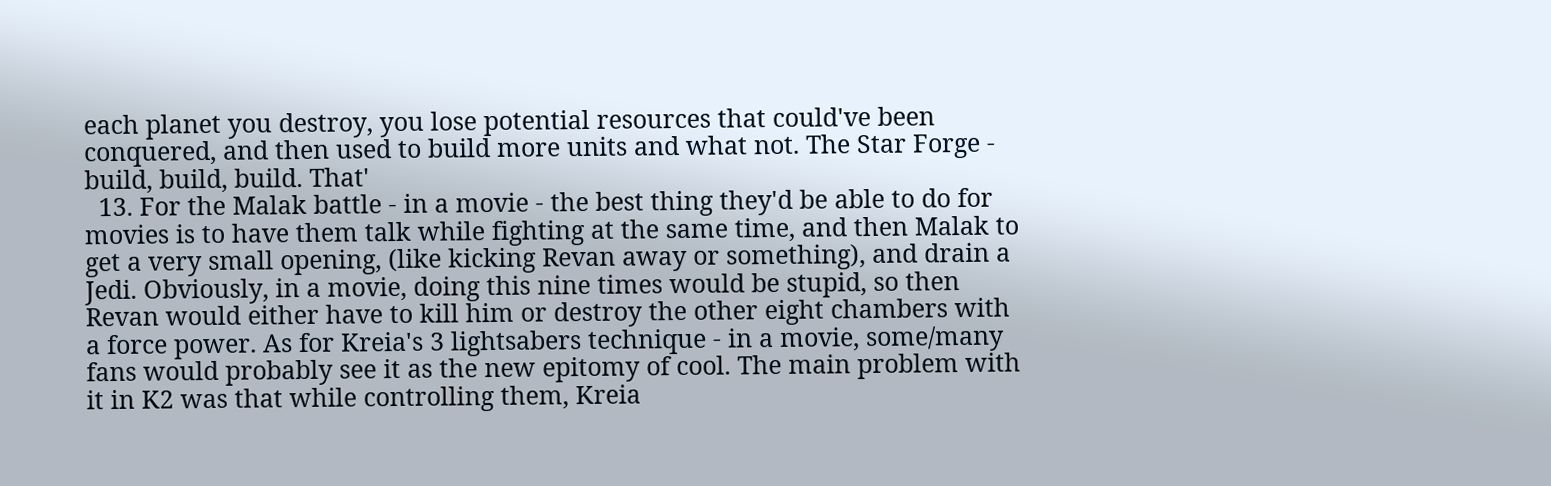each planet you destroy, you lose potential resources that could've been conquered, and then used to build more units and what not. The Star Forge - build, build, build. That'
  13. For the Malak battle - in a movie - the best thing they'd be able to do for movies is to have them talk while fighting at the same time, and then Malak to get a very small opening, (like kicking Revan away or something), and drain a Jedi. Obviously, in a movie, doing this nine times would be stupid, so then Revan would either have to kill him or destroy the other eight chambers with a force power. As for Kreia's 3 lightsabers technique - in a movie, some/many fans would probably see it as the new epitomy of cool. The main problem with it in K2 was that while controlling them, Kreia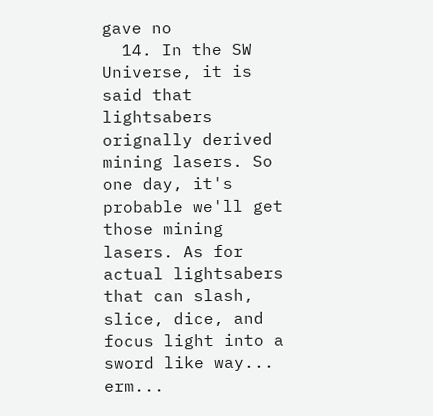gave no
  14. In the SW Universe, it is said that lightsabers orignally derived mining lasers. So one day, it's probable we'll get those mining lasers. As for actual lightsabers that can slash, slice, dice, and focus light into a sword like way... erm...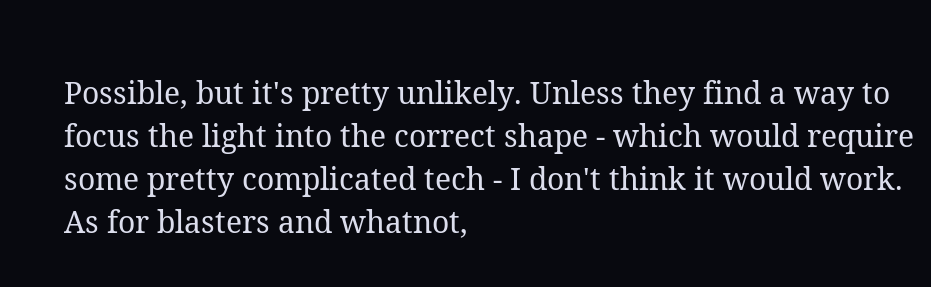Possible, but it's pretty unlikely. Unless they find a way to focus the light into the correct shape - which would require some pretty complicated tech - I don't think it would work. As for blasters and whatnot,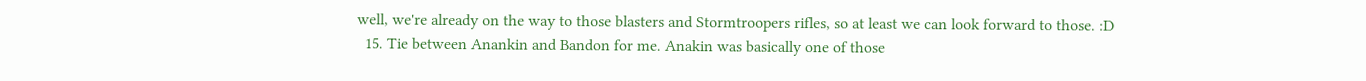well, we're already on the way to those blasters and Stormtroopers rifles, so at least we can look forward to those. :D
  15. Tie between Anankin and Bandon for me. Anakin was basically one of those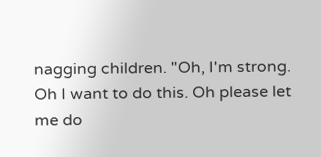nagging children. "Oh, I'm strong. Oh I want to do this. Oh please let me do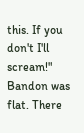this. If you don't I'll scream!" Bandon was flat. There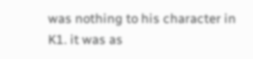was nothing to his character in K1. it was as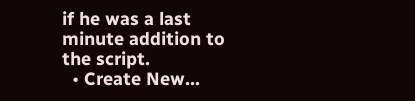if he was a last minute addition to the script.
  • Create New...